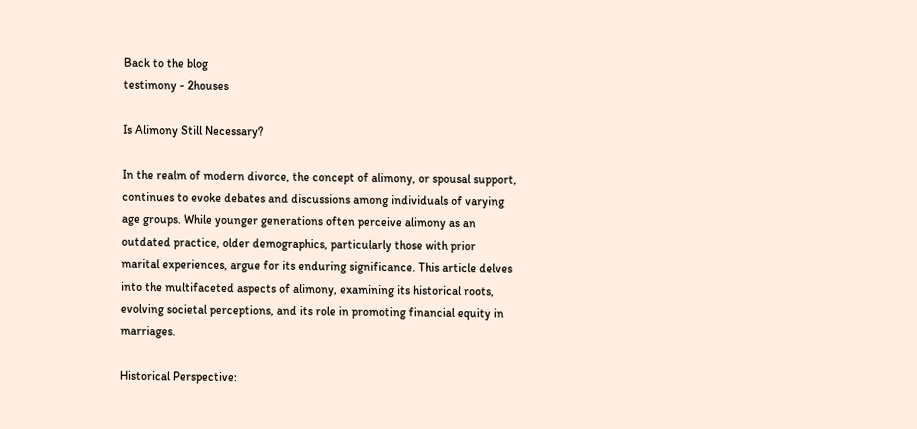Back to the blog
testimony - 2houses

Is Alimony Still Necessary?

In the realm of modern divorce, the concept of alimony, or spousal support, continues to evoke debates and discussions among individuals of varying age groups. While younger generations often perceive alimony as an outdated practice, older demographics, particularly those with prior marital experiences, argue for its enduring significance. This article delves into the multifaceted aspects of alimony, examining its historical roots, evolving societal perceptions, and its role in promoting financial equity in marriages.

Historical Perspective: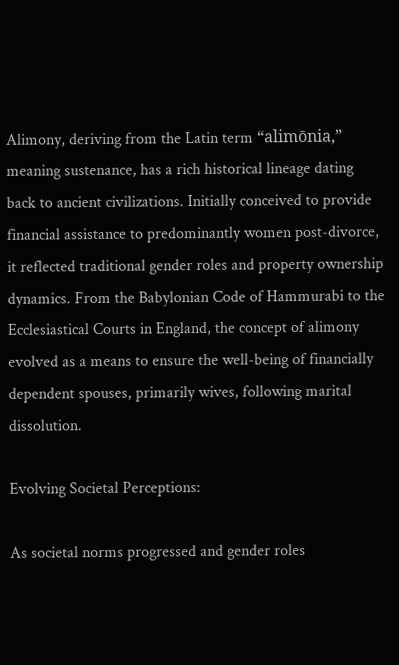Alimony, deriving from the Latin term “alimōnia,” meaning sustenance, has a rich historical lineage dating back to ancient civilizations. Initially conceived to provide financial assistance to predominantly women post-divorce, it reflected traditional gender roles and property ownership dynamics. From the Babylonian Code of Hammurabi to the Ecclesiastical Courts in England, the concept of alimony evolved as a means to ensure the well-being of financially dependent spouses, primarily wives, following marital dissolution.

Evolving Societal Perceptions:

As societal norms progressed and gender roles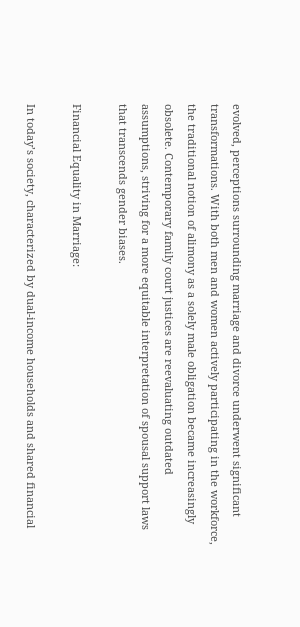evolved, perceptions surrounding marriage and divorce underwent significant transformations. With both men and women actively participating in the workforce, the traditional notion of alimony as a solely male obligation became increasingly obsolete. Contemporary family court justices are reevaluating outdated assumptions, striving for a more equitable interpretation of spousal support laws that transcends gender biases.

Financial Equality in Marriage:

In today’s society, characterized by dual-income households and shared financial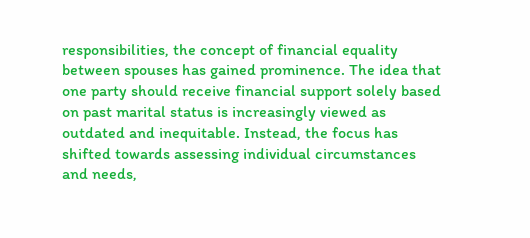responsibilities, the concept of financial equality between spouses has gained prominence. The idea that one party should receive financial support solely based on past marital status is increasingly viewed as outdated and inequitable. Instead, the focus has shifted towards assessing individual circumstances and needs,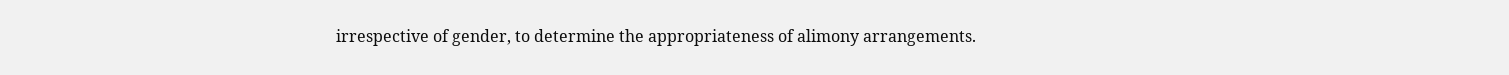irrespective of gender, to determine the appropriateness of alimony arrangements.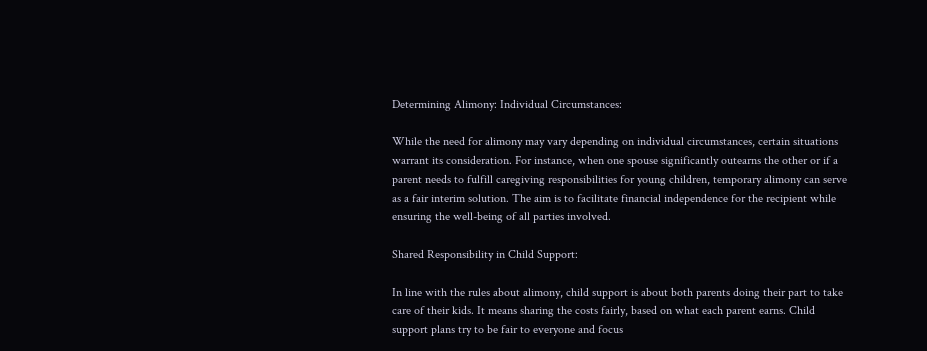Determining Alimony: Individual Circumstances:

While the need for alimony may vary depending on individual circumstances, certain situations warrant its consideration. For instance, when one spouse significantly outearns the other or if a parent needs to fulfill caregiving responsibilities for young children, temporary alimony can serve as a fair interim solution. The aim is to facilitate financial independence for the recipient while ensuring the well-being of all parties involved.

Shared Responsibility in Child Support:

In line with the rules about alimony, child support is about both parents doing their part to take care of their kids. It means sharing the costs fairly, based on what each parent earns. Child support plans try to be fair to everyone and focus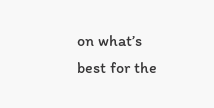on what’s best for the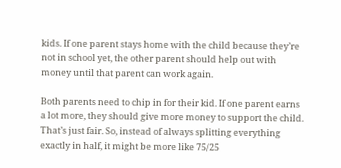kids. If one parent stays home with the child because they’re not in school yet, the other parent should help out with money until that parent can work again.

Both parents need to chip in for their kid. If one parent earns a lot more, they should give more money to support the child. That’s just fair. So, instead of always splitting everything exactly in half, it might be more like 75/25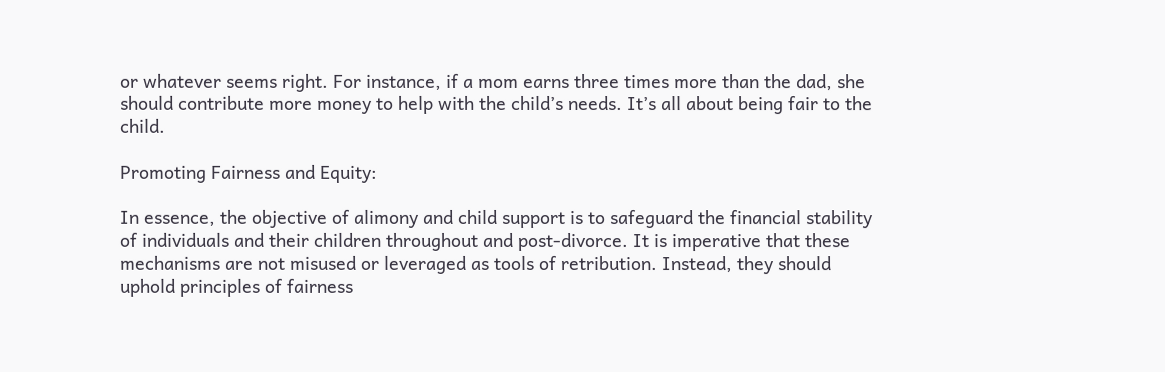or whatever seems right. For instance, if a mom earns three times more than the dad, she should contribute more money to help with the child’s needs. It’s all about being fair to the child.

Promoting Fairness and Equity:

In essence, the objective of alimony and child support is to safeguard the financial stability of individuals and their children throughout and post-divorce. It is imperative that these mechanisms are not misused or leveraged as tools of retribution. Instead, they should uphold principles of fairness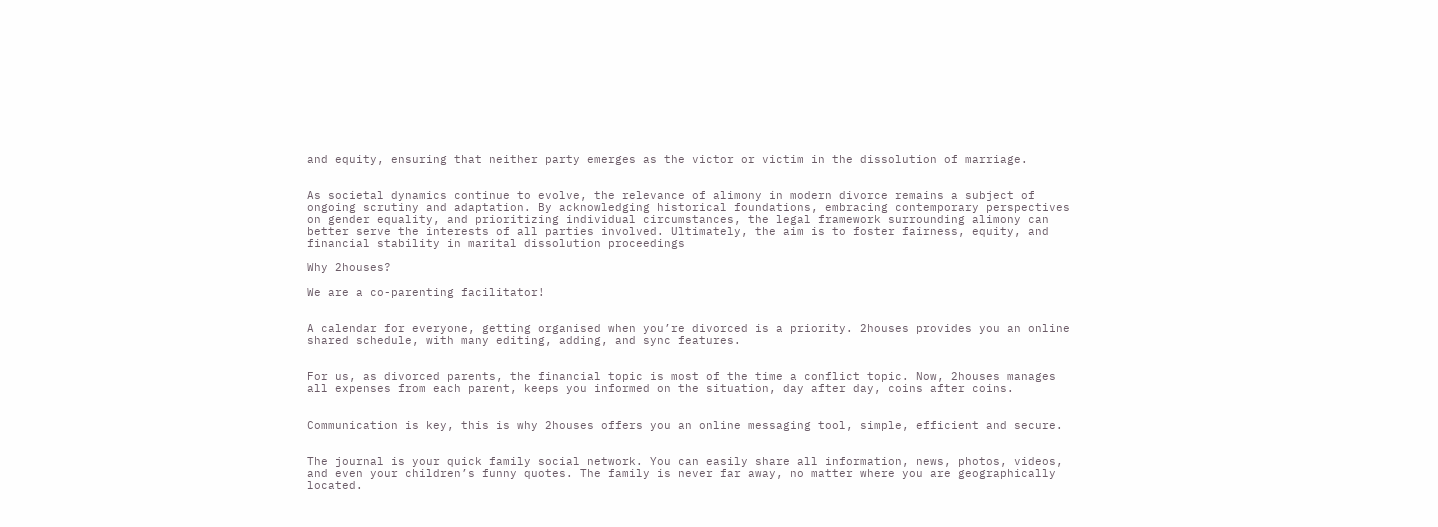and equity, ensuring that neither party emerges as the victor or victim in the dissolution of marriage.


As societal dynamics continue to evolve, the relevance of alimony in modern divorce remains a subject of ongoing scrutiny and adaptation. By acknowledging historical foundations, embracing contemporary perspectives on gender equality, and prioritizing individual circumstances, the legal framework surrounding alimony can better serve the interests of all parties involved. Ultimately, the aim is to foster fairness, equity, and financial stability in marital dissolution proceedings

Why 2houses?

We are a co-parenting facilitator!


A calendar for everyone, getting organised when you’re divorced is a priority. 2houses provides you an online shared schedule, with many editing, adding, and sync features.


For us, as divorced parents, the financial topic is most of the time a conflict topic. Now, 2houses manages all expenses from each parent, keeps you informed on the situation, day after day, coins after coins.


Communication is key, this is why 2houses offers you an online messaging tool, simple, efficient and secure.


The journal is your quick family social network. You can easily share all information, news, photos, videos, and even your children’s funny quotes. The family is never far away, no matter where you are geographically located.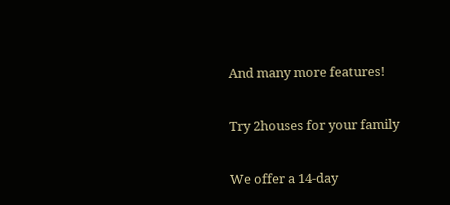And many more features!

Try 2houses for your family

We offer a 14-day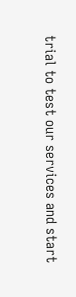trial to test our services and start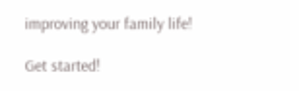improving your family life!

Get started!